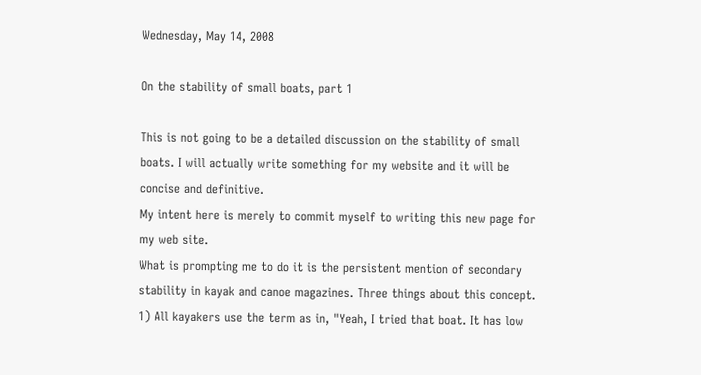Wednesday, May 14, 2008

On the stability of small boats, part 1

This is not going to be a detailed discussion on the stability of small boats. I will actually write something for my website and it will be concise and definitive.
My intent here is merely to commit myself to writing this new page for my web site.
What is prompting me to do it is the persistent mention of secondary stability in kayak and canoe magazines. Three things about this concept.
1) All kayakers use the term as in, "Yeah, I tried that boat. It has low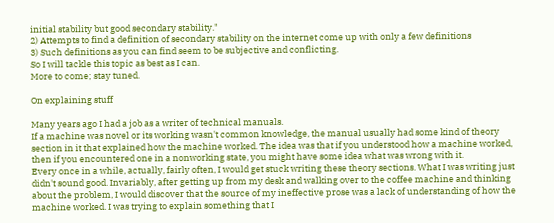initial stability but good secondary stability."
2) Attempts to find a definition of secondary stability on the internet come up with only a few definitions
3) Such definitions as you can find seem to be subjective and conflicting.
So I will tackle this topic as best as I can.
More to come; stay tuned.

On explaining stuff

Many years ago I had a job as a writer of technical manuals.
If a machine was novel or its working wasn't common knowledge, the manual usually had some kind of theory section in it that explained how the machine worked. The idea was that if you understood how a machine worked, then if you encountered one in a nonworking state, you might have some idea what was wrong with it.
Every once in a while, actually, fairly often, I would get stuck writing these theory sections. What I was writing just didn't sound good. Invariably, after getting up from my desk and walking over to the coffee machine and thinking about the problem, I would discover that the source of my ineffective prose was a lack of understanding of how the machine worked. I was trying to explain something that I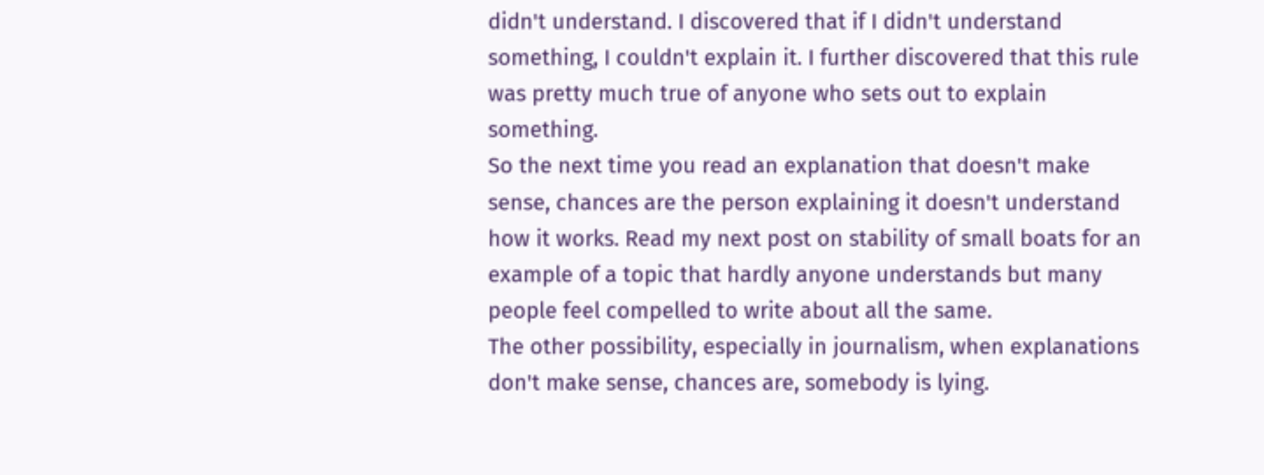didn't understand. I discovered that if I didn't understand something, I couldn't explain it. I further discovered that this rule was pretty much true of anyone who sets out to explain something.
So the next time you read an explanation that doesn't make sense, chances are the person explaining it doesn't understand how it works. Read my next post on stability of small boats for an example of a topic that hardly anyone understands but many people feel compelled to write about all the same.
The other possibility, especially in journalism, when explanations don't make sense, chances are, somebody is lying.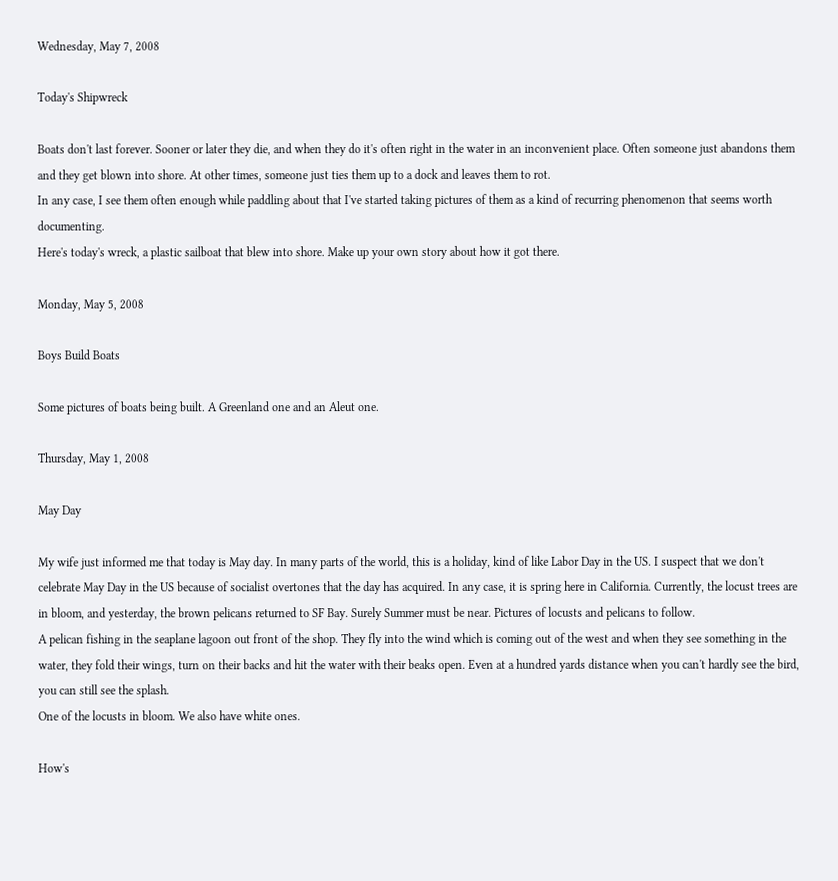Wednesday, May 7, 2008

Today's Shipwreck

Boats don't last forever. Sooner or later they die, and when they do it's often right in the water in an inconvenient place. Often someone just abandons them and they get blown into shore. At other times, someone just ties them up to a dock and leaves them to rot.
In any case, I see them often enough while paddling about that I've started taking pictures of them as a kind of recurring phenomenon that seems worth documenting.
Here's today's wreck, a plastic sailboat that blew into shore. Make up your own story about how it got there.

Monday, May 5, 2008

Boys Build Boats

Some pictures of boats being built. A Greenland one and an Aleut one.

Thursday, May 1, 2008

May Day

My wife just informed me that today is May day. In many parts of the world, this is a holiday, kind of like Labor Day in the US. I suspect that we don't celebrate May Day in the US because of socialist overtones that the day has acquired. In any case, it is spring here in California. Currently, the locust trees are in bloom, and yesterday, the brown pelicans returned to SF Bay. Surely Summer must be near. Pictures of locusts and pelicans to follow.
A pelican fishing in the seaplane lagoon out front of the shop. They fly into the wind which is coming out of the west and when they see something in the water, they fold their wings, turn on their backs and hit the water with their beaks open. Even at a hundred yards distance when you can't hardly see the bird, you can still see the splash.
One of the locusts in bloom. We also have white ones.

How's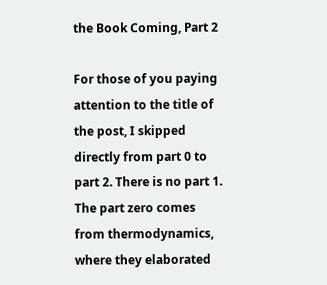the Book Coming, Part 2

For those of you paying attention to the title of the post, I skipped directly from part 0 to part 2. There is no part 1. The part zero comes from thermodynamics, where they elaborated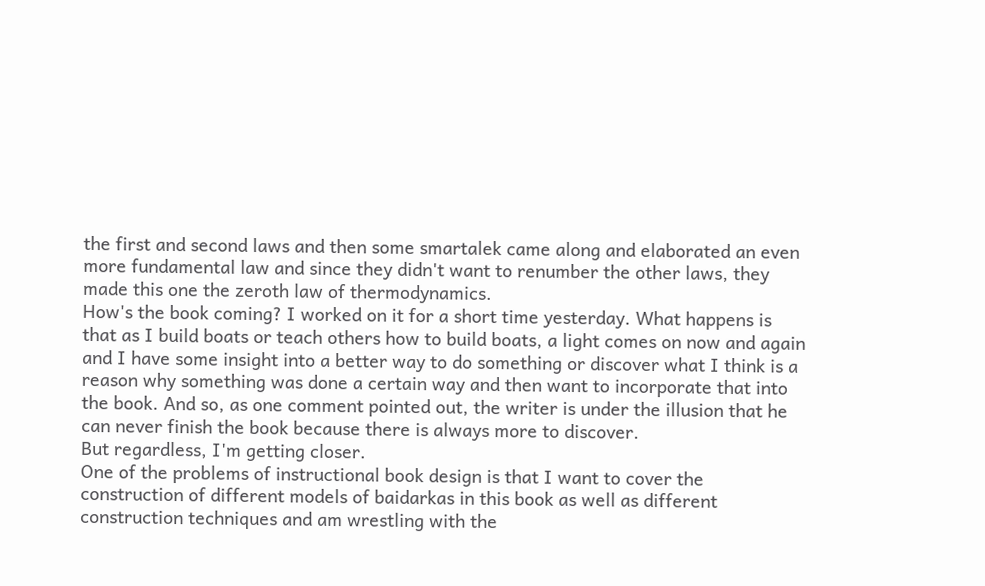the first and second laws and then some smartalek came along and elaborated an even more fundamental law and since they didn't want to renumber the other laws, they made this one the zeroth law of thermodynamics.
How's the book coming? I worked on it for a short time yesterday. What happens is that as I build boats or teach others how to build boats, a light comes on now and again and I have some insight into a better way to do something or discover what I think is a reason why something was done a certain way and then want to incorporate that into the book. And so, as one comment pointed out, the writer is under the illusion that he can never finish the book because there is always more to discover.
But regardless, I'm getting closer.
One of the problems of instructional book design is that I want to cover the construction of different models of baidarkas in this book as well as different construction techniques and am wrestling with the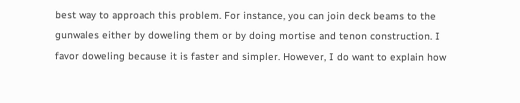best way to approach this problem. For instance, you can join deck beams to the gunwales either by doweling them or by doing mortise and tenon construction. I favor doweling because it is faster and simpler. However, I do want to explain how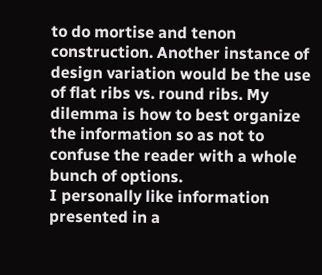to do mortise and tenon construction. Another instance of design variation would be the use of flat ribs vs. round ribs. My dilemma is how to best organize the information so as not to confuse the reader with a whole bunch of options.
I personally like information presented in a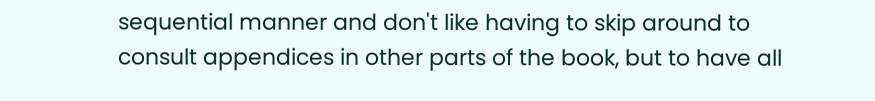sequential manner and don't like having to skip around to consult appendices in other parts of the book, but to have all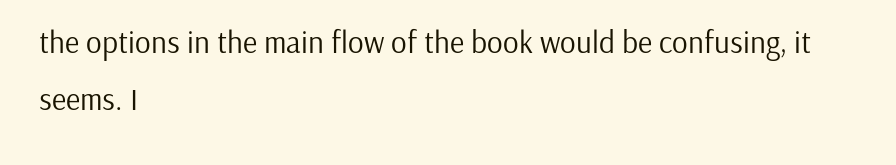the options in the main flow of the book would be confusing, it seems. I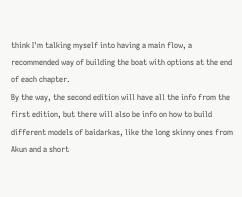think I'm talking myself into having a main flow, a recommended way of building the boat with options at the end of each chapter.
By the way, the second edition will have all the info from the first edition, but there will also be info on how to build different models of baidarkas, like the long skinny ones from Akun and a short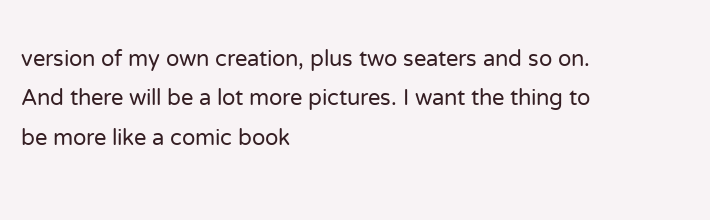version of my own creation, plus two seaters and so on. And there will be a lot more pictures. I want the thing to be more like a comic book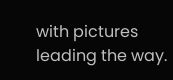with pictures leading the way.